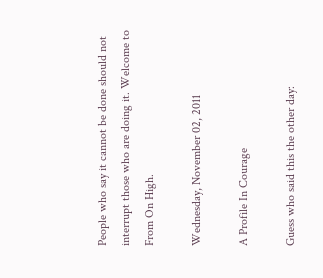People who say it cannot be done should not interrupt those who are doing it. Welcome to From On High.

Wednesday, November 02, 2011

A Profile In Courage

Guess who said this the other day: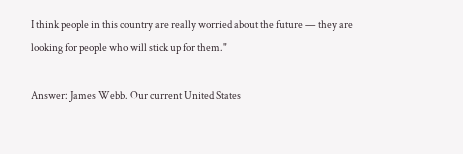I think people in this country are really worried about the future — they are looking for people who will stick up for them."

Answer: James Webb. Our current United States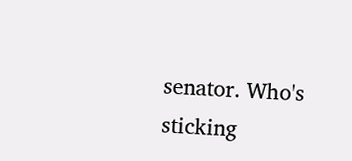senator. Who's sticking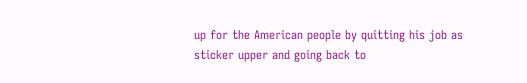up for the American people by quitting his job as sticker upper and going back to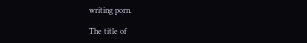writing porn.

The title of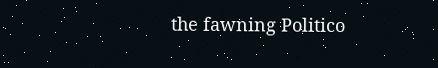the fawning Politico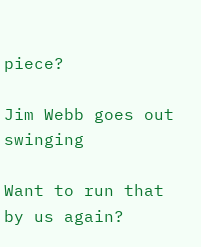piece?

Jim Webb goes out swinging

Want to run that by us again?